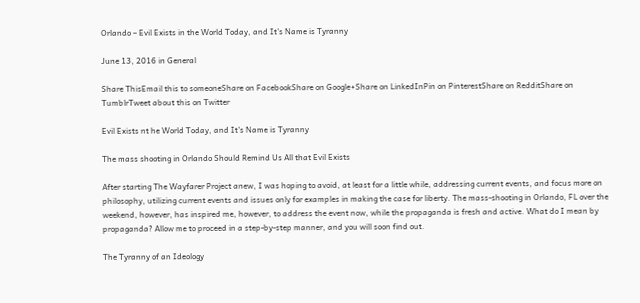Orlando – Evil Exists in the World Today, and It’s Name is Tyranny

June 13, 2016 in General

Share ThisEmail this to someoneShare on FacebookShare on Google+Share on LinkedInPin on PinterestShare on RedditShare on TumblrTweet about this on Twitter

Evil Exists nt he World Today, and It's Name is Tyranny

The mass shooting in Orlando Should Remind Us All that Evil Exists

After starting The Wayfarer Project anew, I was hoping to avoid, at least for a little while, addressing current events, and focus more on philosophy, utilizing current events and issues only for examples in making the case for liberty. The mass-shooting in Orlando, FL over the weekend, however, has inspired me, however, to address the event now, while the propaganda is fresh and active. What do I mean by propaganda? Allow me to proceed in a step-by-step manner, and you will soon find out.

The Tyranny of an Ideology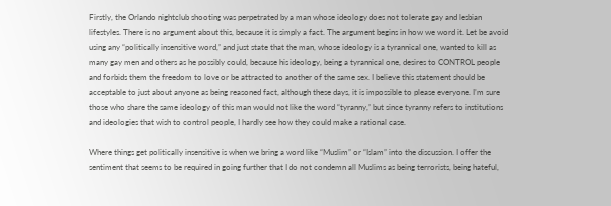Firstly, the Orlando nightclub shooting was perpetrated by a man whose ideology does not tolerate gay and lesbian lifestyles. There is no argument about this, because it is simply a fact. The argument begins in how we word it. Let be avoid using any “politically insensitive word,” and just state that the man, whose ideology is a tyrannical one, wanted to kill as many gay men and others as he possibly could, because his ideology, being a tyrannical one, desires to CONTROL people and forbids them the freedom to love or be attracted to another of the same sex. I believe this statement should be acceptable to just about anyone as being reasoned fact, although these days, it is impossible to please everyone. I’m sure those who share the same ideology of this man would not like the word “tyranny,” but since tyranny refers to institutions and ideologies that wish to control people, I hardly see how they could make a rational case.

Where things get politically insensitive is when we bring a word like “Muslim” or “Islam” into the discussion. I offer the sentiment that seems to be required in going further that I do not condemn all Muslims as being terrorists, being hateful,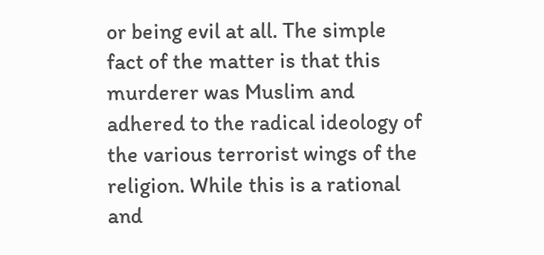or being evil at all. The simple fact of the matter is that this murderer was Muslim and adhered to the radical ideology of the various terrorist wings of the religion. While this is a rational and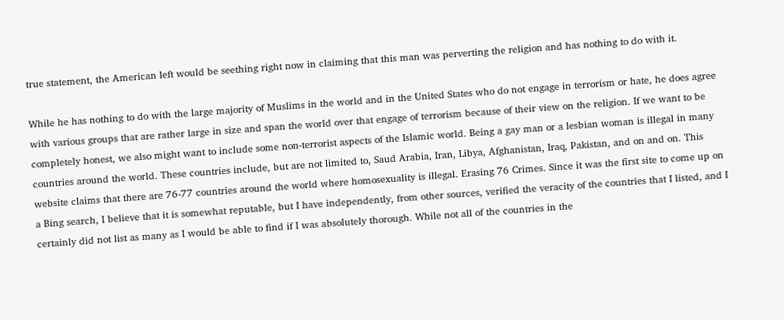true statement, the American left would be seething right now in claiming that this man was perverting the religion and has nothing to do with it.

While he has nothing to do with the large majority of Muslims in the world and in the United States who do not engage in terrorism or hate, he does agree with various groups that are rather large in size and span the world over that engage of terrorism because of their view on the religion. If we want to be completely honest, we also might want to include some non-terrorist aspects of the Islamic world. Being a gay man or a lesbian woman is illegal in many countries around the world. These countries include, but are not limited to, Saud Arabia, Iran, Libya, Afghanistan, Iraq, Pakistan, and on and on. This website claims that there are 76-77 countries around the world where homosexuality is illegal. Erasing 76 Crimes. Since it was the first site to come up on a Bing search, I believe that it is somewhat reputable, but I have independently, from other sources, verified the veracity of the countries that I listed, and I certainly did not list as many as I would be able to find if I was absolutely thorough. While not all of the countries in the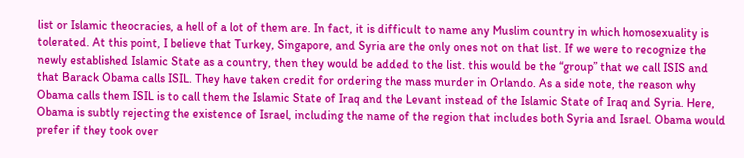list or Islamic theocracies, a hell of a lot of them are. In fact, it is difficult to name any Muslim country in which homosexuality is tolerated. At this point, I believe that Turkey, Singapore, and Syria are the only ones not on that list. If we were to recognize the newly established Islamic State as a country, then they would be added to the list. this would be the “group” that we call ISIS and that Barack Obama calls ISIL. They have taken credit for ordering the mass murder in Orlando. As a side note, the reason why Obama calls them ISIL is to call them the Islamic State of Iraq and the Levant instead of the Islamic State of Iraq and Syria. Here, Obama is subtly rejecting the existence of Israel, including the name of the region that includes both Syria and Israel. Obama would prefer if they took over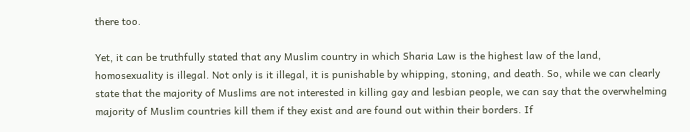there too.

Yet, it can be truthfully stated that any Muslim country in which Sharia Law is the highest law of the land, homosexuality is illegal. Not only is it illegal, it is punishable by whipping, stoning, and death. So, while we can clearly state that the majority of Muslims are not interested in killing gay and lesbian people, we can say that the overwhelming majority of Muslim countries kill them if they exist and are found out within their borders. If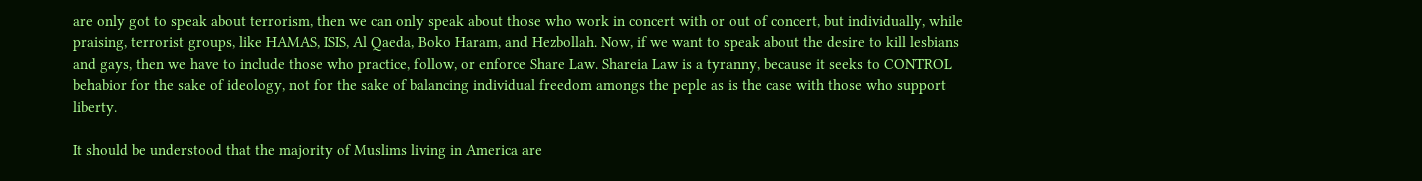are only got to speak about terrorism, then we can only speak about those who work in concert with or out of concert, but individually, while praising, terrorist groups, like HAMAS, ISIS, Al Qaeda, Boko Haram, and Hezbollah. Now, if we want to speak about the desire to kill lesbians and gays, then we have to include those who practice, follow, or enforce Share Law. Shareia Law is a tyranny, because it seeks to CONTROL behabior for the sake of ideology, not for the sake of balancing individual freedom amongs the peple as is the case with those who support liberty.

It should be understood that the majority of Muslims living in America are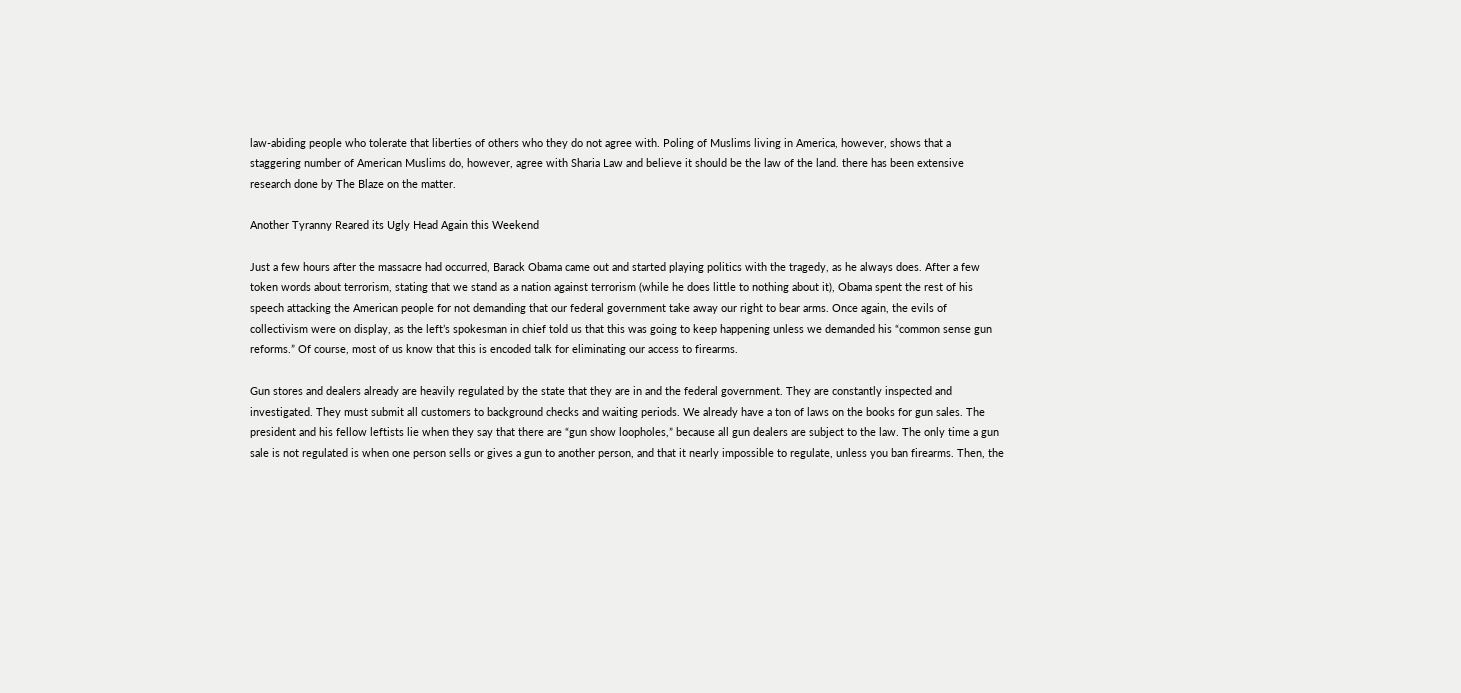law-abiding people who tolerate that liberties of others who they do not agree with. Poling of Muslims living in America, however, shows that a staggering number of American Muslims do, however, agree with Sharia Law and believe it should be the law of the land. there has been extensive research done by The Blaze on the matter.

Another Tyranny Reared its Ugly Head Again this Weekend

Just a few hours after the massacre had occurred, Barack Obama came out and started playing politics with the tragedy, as he always does. After a few token words about terrorism, stating that we stand as a nation against terrorism (while he does little to nothing about it), Obama spent the rest of his speech attacking the American people for not demanding that our federal government take away our right to bear arms. Once again, the evils of collectivism were on display, as the left’s spokesman in chief told us that this was going to keep happening unless we demanded his “common sense gun reforms.” Of course, most of us know that this is encoded talk for eliminating our access to firearms.

Gun stores and dealers already are heavily regulated by the state that they are in and the federal government. They are constantly inspected and investigated. They must submit all customers to background checks and waiting periods. We already have a ton of laws on the books for gun sales. The president and his fellow leftists lie when they say that there are “gun show loopholes,” because all gun dealers are subject to the law. The only time a gun sale is not regulated is when one person sells or gives a gun to another person, and that it nearly impossible to regulate, unless you ban firearms. Then, the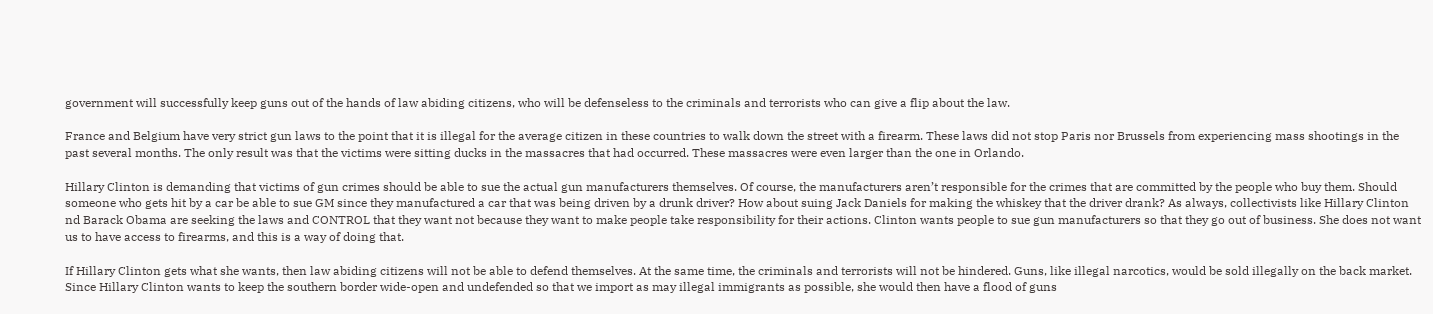government will successfully keep guns out of the hands of law abiding citizens, who will be defenseless to the criminals and terrorists who can give a flip about the law.

France and Belgium have very strict gun laws to the point that it is illegal for the average citizen in these countries to walk down the street with a firearm. These laws did not stop Paris nor Brussels from experiencing mass shootings in the past several months. The only result was that the victims were sitting ducks in the massacres that had occurred. These massacres were even larger than the one in Orlando.

Hillary Clinton is demanding that victims of gun crimes should be able to sue the actual gun manufacturers themselves. Of course, the manufacturers aren’t responsible for the crimes that are committed by the people who buy them. Should someone who gets hit by a car be able to sue GM since they manufactured a car that was being driven by a drunk driver? How about suing Jack Daniels for making the whiskey that the driver drank? As always, collectivists like Hillary Clinton nd Barack Obama are seeking the laws and CONTROL that they want not because they want to make people take responsibility for their actions. Clinton wants people to sue gun manufacturers so that they go out of business. She does not want us to have access to firearms, and this is a way of doing that.

If Hillary Clinton gets what she wants, then law abiding citizens will not be able to defend themselves. At the same time, the criminals and terrorists will not be hindered. Guns, like illegal narcotics, would be sold illegally on the back market. Since Hillary Clinton wants to keep the southern border wide-open and undefended so that we import as may illegal immigrants as possible, she would then have a flood of guns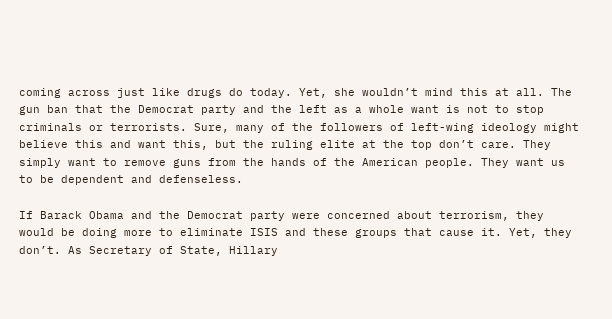coming across just like drugs do today. Yet, she wouldn’t mind this at all. The gun ban that the Democrat party and the left as a whole want is not to stop criminals or terrorists. Sure, many of the followers of left-wing ideology might believe this and want this, but the ruling elite at the top don’t care. They simply want to remove guns from the hands of the American people. They want us to be dependent and defenseless.

If Barack Obama and the Democrat party were concerned about terrorism, they would be doing more to eliminate ISIS and these groups that cause it. Yet, they don’t. As Secretary of State, Hillary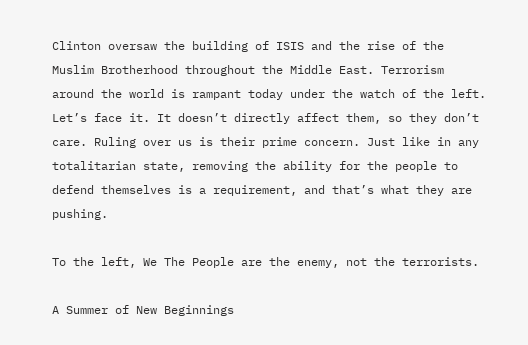Clinton oversaw the building of ISIS and the rise of the Muslim Brotherhood throughout the Middle East. Terrorism around the world is rampant today under the watch of the left. Let’s face it. It doesn’t directly affect them, so they don’t care. Ruling over us is their prime concern. Just like in any totalitarian state, removing the ability for the people to defend themselves is a requirement, and that’s what they are pushing.

To the left, We The People are the enemy, not the terrorists.

A Summer of New Beginnings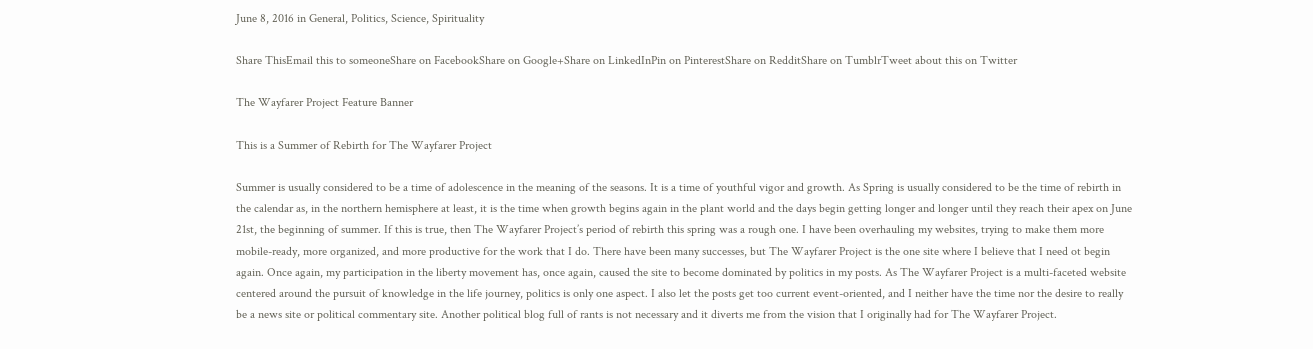June 8, 2016 in General, Politics, Science, Spirituality

Share ThisEmail this to someoneShare on FacebookShare on Google+Share on LinkedInPin on PinterestShare on RedditShare on TumblrTweet about this on Twitter

The Wayfarer Project Feature Banner

This is a Summer of Rebirth for The Wayfarer Project

Summer is usually considered to be a time of adolescence in the meaning of the seasons. It is a time of youthful vigor and growth. As Spring is usually considered to be the time of rebirth in the calendar as, in the northern hemisphere at least, it is the time when growth begins again in the plant world and the days begin getting longer and longer until they reach their apex on June 21st, the beginning of summer. If this is true, then The Wayfarer Project’s period of rebirth this spring was a rough one. I have been overhauling my websites, trying to make them more mobile-ready, more organized, and more productive for the work that I do. There have been many successes, but The Wayfarer Project is the one site where I believe that I need ot begin again. Once again, my participation in the liberty movement has, once again, caused the site to become dominated by politics in my posts. As The Wayfarer Project is a multi-faceted website centered around the pursuit of knowledge in the life journey, politics is only one aspect. I also let the posts get too current event-oriented, and I neither have the time nor the desire to really be a news site or political commentary site. Another political blog full of rants is not necessary and it diverts me from the vision that I originally had for The Wayfarer Project.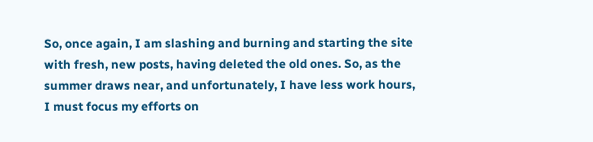So, once again, I am slashing and burning and starting the site with fresh, new posts, having deleted the old ones. So, as the summer draws near, and unfortunately, I have less work hours, I must focus my efforts on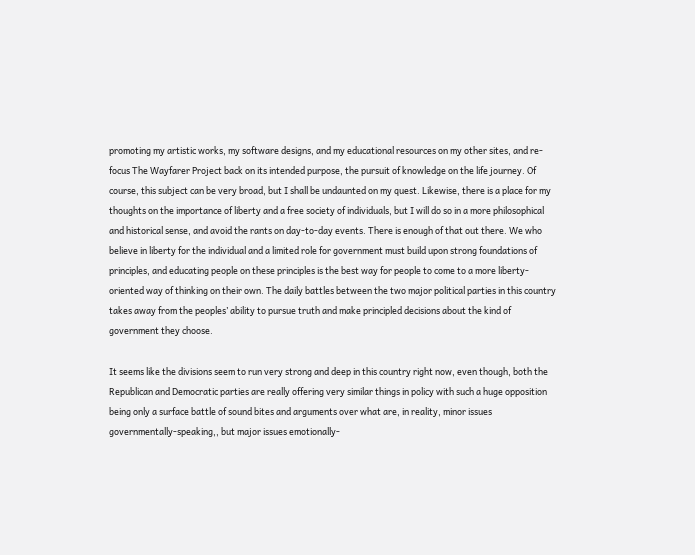promoting my artistic works, my software designs, and my educational resources on my other sites, and re-focus The Wayfarer Project back on its intended purpose, the pursuit of knowledge on the life journey. Of course, this subject can be very broad, but I shall be undaunted on my quest. Likewise, there is a place for my thoughts on the importance of liberty and a free society of individuals, but I will do so in a more philosophical and historical sense, and avoid the rants on day-to-day events. There is enough of that out there. We who believe in liberty for the individual and a limited role for government must build upon strong foundations of principles, and educating people on these principles is the best way for people to come to a more liberty-oriented way of thinking on their own. The daily battles between the two major political parties in this country takes away from the peoples’ ability to pursue truth and make principled decisions about the kind of government they choose.

It seems like the divisions seem to run very strong and deep in this country right now, even though, both the Republican and Democratic parties are really offering very similar things in policy with such a huge opposition being only a surface battle of sound bites and arguments over what are, in reality, minor issues governmentally-speaking,, but major issues emotionally-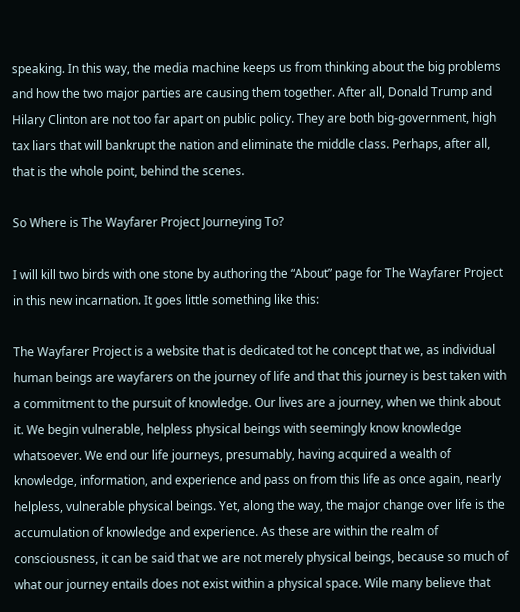speaking. In this way, the media machine keeps us from thinking about the big problems and how the two major parties are causing them together. After all, Donald Trump and Hilary Clinton are not too far apart on public policy. They are both big-government, high tax liars that will bankrupt the nation and eliminate the middle class. Perhaps, after all, that is the whole point, behind the scenes.

So Where is The Wayfarer Project Journeying To?

I will kill two birds with one stone by authoring the “About” page for The Wayfarer Project in this new incarnation. It goes little something like this:

The Wayfarer Project is a website that is dedicated tot he concept that we, as individual human beings are wayfarers on the journey of life and that this journey is best taken with a commitment to the pursuit of knowledge. Our lives are a journey, when we think about it. We begin vulnerable, helpless physical beings with seemingly know knowledge whatsoever. We end our life journeys, presumably, having acquired a wealth of knowledge, information, and experience and pass on from this life as once again, nearly helpless, vulnerable physical beings. Yet, along the way, the major change over life is the accumulation of knowledge and experience. As these are within the realm of consciousness, it can be said that we are not merely physical beings, because so much of what our journey entails does not exist within a physical space. Wile many believe that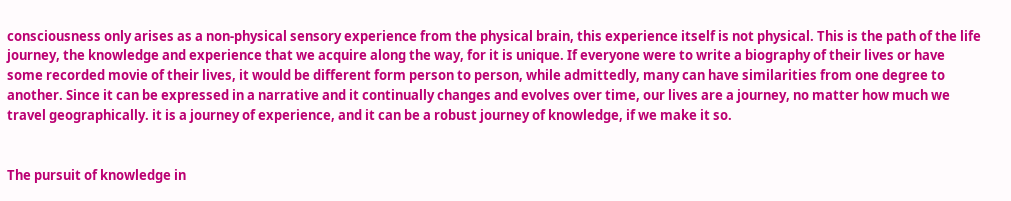consciousness only arises as a non-physical sensory experience from the physical brain, this experience itself is not physical. This is the path of the life journey, the knowledge and experience that we acquire along the way, for it is unique. If everyone were to write a biography of their lives or have some recorded movie of their lives, it would be different form person to person, while admittedly, many can have similarities from one degree to another. Since it can be expressed in a narrative and it continually changes and evolves over time, our lives are a journey, no matter how much we travel geographically. it is a journey of experience, and it can be a robust journey of knowledge, if we make it so.


The pursuit of knowledge in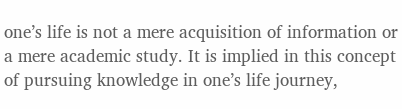one’s life is not a mere acquisition of information or a mere academic study. It is implied in this concept of pursuing knowledge in one’s life journey,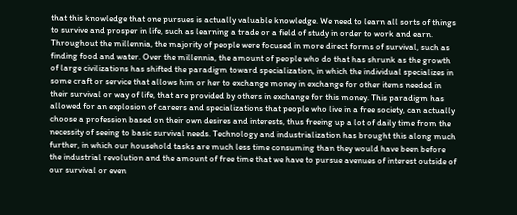that this knowledge that one pursues is actually valuable knowledge. We need to learn all sorts of things to survive and prosper in life, such as learning a trade or a field of study in order to work and earn. Throughout the millennia, the majority of people were focused in more direct forms of survival, such as finding food and water. Over the millennia, the amount of people who do that has shrunk as the growth of large civilizations has shifted the paradigm toward specialization, in which the individual specializes in some craft or service that allows him or her to exchange money in exchange for other items needed in their survival or way of life, that are provided by others in exchange for this money. This paradigm has allowed for an explosion of careers and specializations that people who live in a free society, can actually choose a profession based on their own desires and interests, thus freeing up a lot of daily time from the necessity of seeing to basic survival needs. Technology and industrialization has brought this along much further, in which our household tasks are much less time consuming than they would have been before the industrial revolution and the amount of free time that we have to pursue avenues of interest outside of our survival or even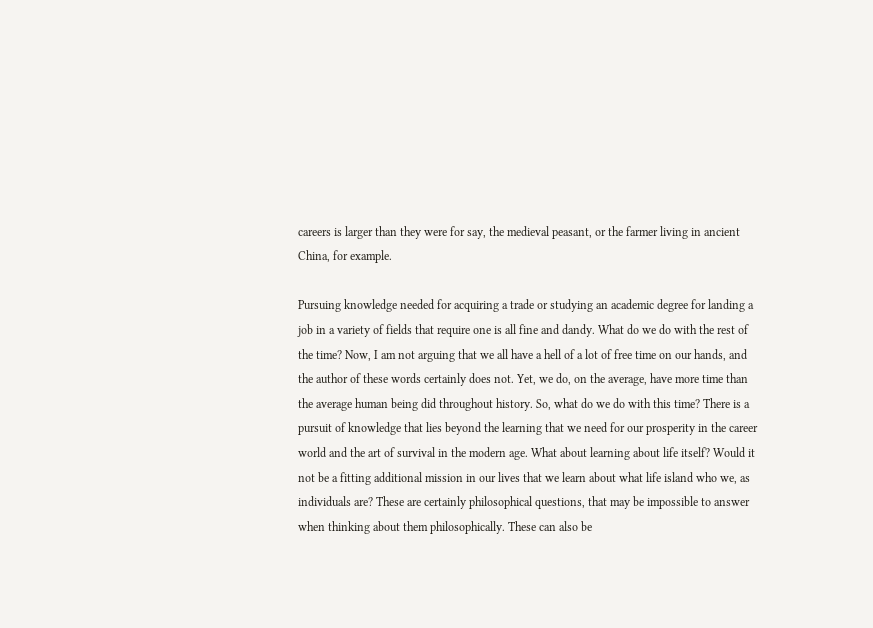careers is larger than they were for say, the medieval peasant, or the farmer living in ancient China, for example.

Pursuing knowledge needed for acquiring a trade or studying an academic degree for landing a job in a variety of fields that require one is all fine and dandy. What do we do with the rest of the time? Now, I am not arguing that we all have a hell of a lot of free time on our hands, and the author of these words certainly does not. Yet, we do, on the average, have more time than the average human being did throughout history. So, what do we do with this time? There is a pursuit of knowledge that lies beyond the learning that we need for our prosperity in the career world and the art of survival in the modern age. What about learning about life itself? Would it not be a fitting additional mission in our lives that we learn about what life island who we, as individuals are? These are certainly philosophical questions, that may be impossible to answer when thinking about them philosophically. These can also be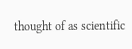thought of as scientific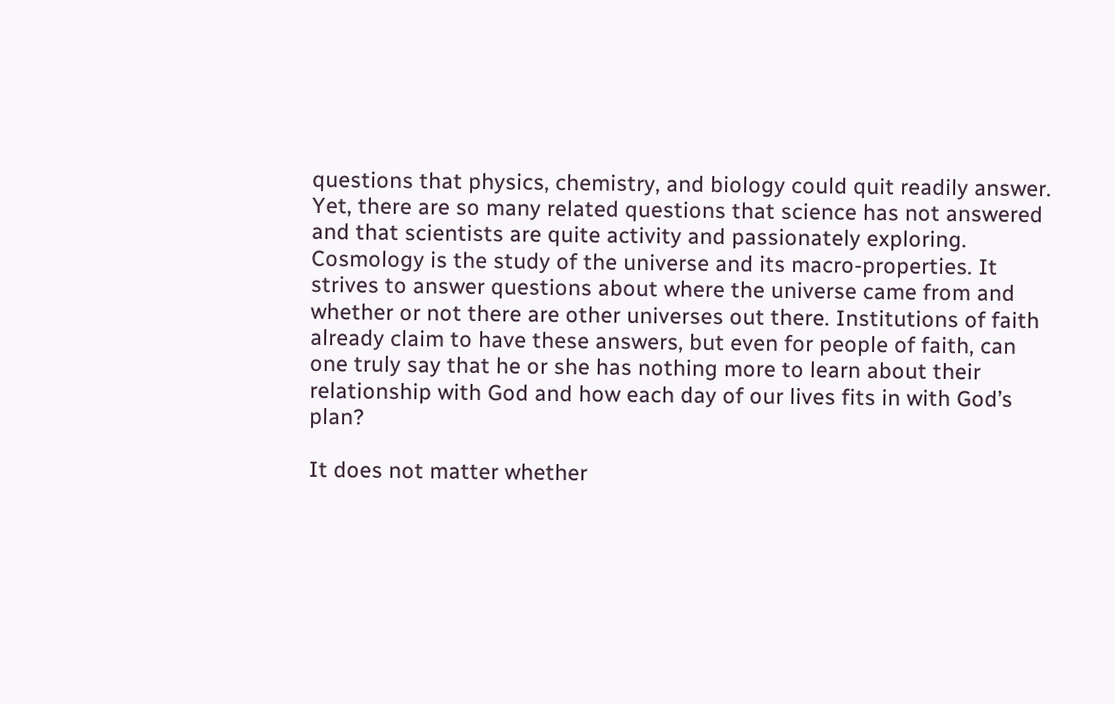questions that physics, chemistry, and biology could quit readily answer. Yet, there are so many related questions that science has not answered and that scientists are quite activity and passionately exploring. Cosmology is the study of the universe and its macro-properties. It strives to answer questions about where the universe came from and whether or not there are other universes out there. Institutions of faith already claim to have these answers, but even for people of faith, can one truly say that he or she has nothing more to learn about their relationship with God and how each day of our lives fits in with God’s plan?

It does not matter whether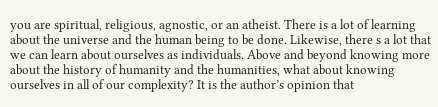you are spiritual, religious, agnostic, or an atheist. There is a lot of learning about the universe and the human being to be done. Likewise, there s a lot that we can learn about ourselves as individuals. Above and beyond knowing more about the history of humanity and the humanities, what about knowing ourselves in all of our complexity? It is the author’s opinion that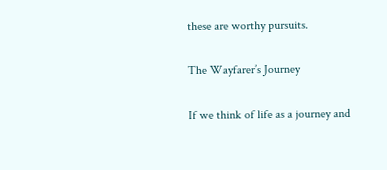these are worthy pursuits.

The Wayfarer’s Journey

If we think of life as a journey and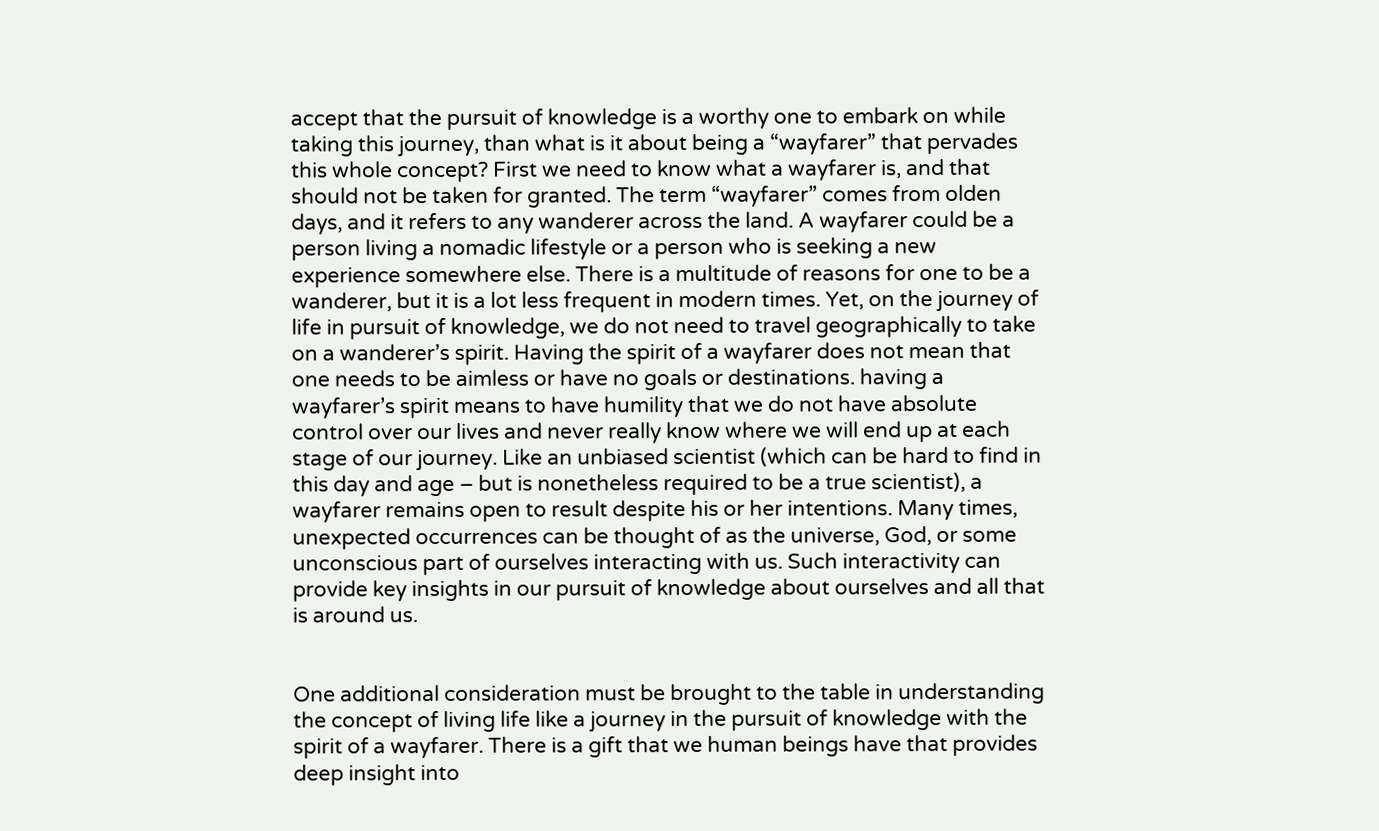accept that the pursuit of knowledge is a worthy one to embark on while taking this journey, than what is it about being a “wayfarer” that pervades this whole concept? First we need to know what a wayfarer is, and that should not be taken for granted. The term “wayfarer” comes from olden days, and it refers to any wanderer across the land. A wayfarer could be a person living a nomadic lifestyle or a person who is seeking a new experience somewhere else. There is a multitude of reasons for one to be a wanderer, but it is a lot less frequent in modern times. Yet, on the journey of life in pursuit of knowledge, we do not need to travel geographically to take on a wanderer’s spirit. Having the spirit of a wayfarer does not mean that one needs to be aimless or have no goals or destinations. having a wayfarer’s spirit means to have humility that we do not have absolute control over our lives and never really know where we will end up at each stage of our journey. Like an unbiased scientist (which can be hard to find in this day and age – but is nonetheless required to be a true scientist), a wayfarer remains open to result despite his or her intentions. Many times, unexpected occurrences can be thought of as the universe, God, or some unconscious part of ourselves interacting with us. Such interactivity can provide key insights in our pursuit of knowledge about ourselves and all that is around us.


One additional consideration must be brought to the table in understanding the concept of living life like a journey in the pursuit of knowledge with the spirit of a wayfarer. There is a gift that we human beings have that provides deep insight into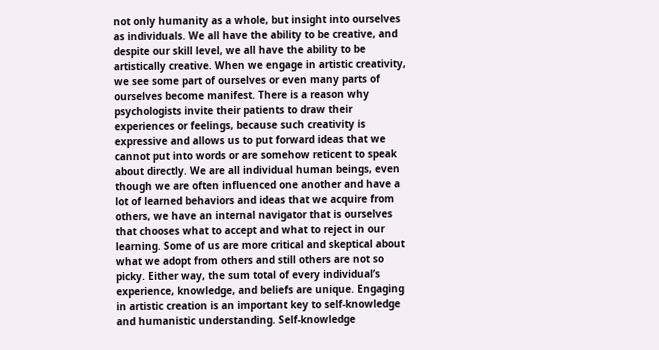not only humanity as a whole, but insight into ourselves as individuals. We all have the ability to be creative, and despite our skill level, we all have the ability to be artistically creative. When we engage in artistic creativity, we see some part of ourselves or even many parts of ourselves become manifest. There is a reason why psychologists invite their patients to draw their experiences or feelings, because such creativity is expressive and allows us to put forward ideas that we cannot put into words or are somehow reticent to speak about directly. We are all individual human beings, even though we are often influenced one another and have a lot of learned behaviors and ideas that we acquire from others, we have an internal navigator that is ourselves that chooses what to accept and what to reject in our learning. Some of us are more critical and skeptical about what we adopt from others and still others are not so picky. Either way, the sum total of every individual’s experience, knowledge, and beliefs are unique. Engaging in artistic creation is an important key to self-knowledge and humanistic understanding. Self-knowledge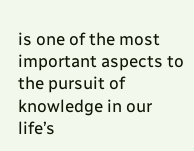is one of the most important aspects to the pursuit of knowledge in our life’s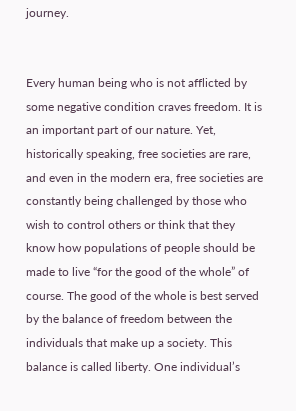journey.


Every human being who is not afflicted by some negative condition craves freedom. It is an important part of our nature. Yet, historically speaking, free societies are rare, and even in the modern era, free societies are constantly being challenged by those who wish to control others or think that they know how populations of people should be made to live “for the good of the whole” of course. The good of the whole is best served by the balance of freedom between the individuals that make up a society. This balance is called liberty. One individual’s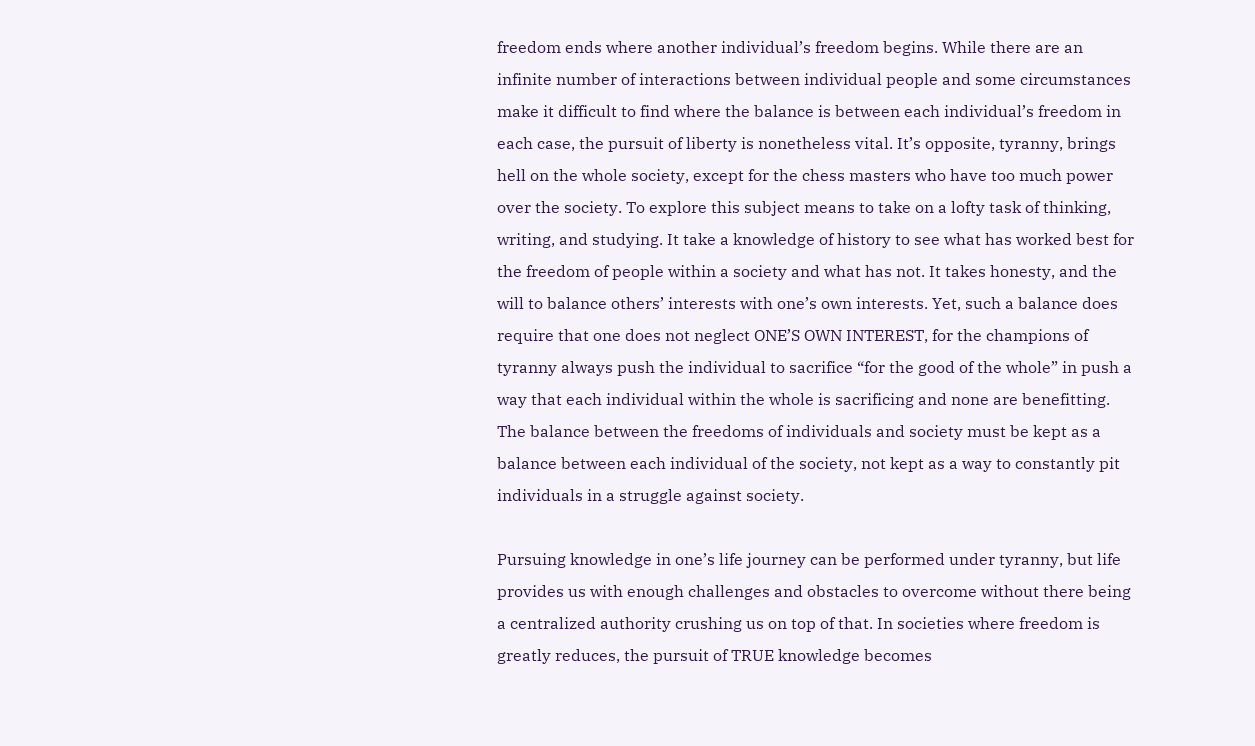freedom ends where another individual’s freedom begins. While there are an infinite number of interactions between individual people and some circumstances make it difficult to find where the balance is between each individual’s freedom in each case, the pursuit of liberty is nonetheless vital. It’s opposite, tyranny, brings hell on the whole society, except for the chess masters who have too much power over the society. To explore this subject means to take on a lofty task of thinking, writing, and studying. It take a knowledge of history to see what has worked best for the freedom of people within a society and what has not. It takes honesty, and the will to balance others’ interests with one’s own interests. Yet, such a balance does require that one does not neglect ONE’S OWN INTEREST, for the champions of tyranny always push the individual to sacrifice “for the good of the whole” in push a way that each individual within the whole is sacrificing and none are benefitting. The balance between the freedoms of individuals and society must be kept as a balance between each individual of the society, not kept as a way to constantly pit individuals in a struggle against society.

Pursuing knowledge in one’s life journey can be performed under tyranny, but life provides us with enough challenges and obstacles to overcome without there being a centralized authority crushing us on top of that. In societies where freedom is greatly reduces, the pursuit of TRUE knowledge becomes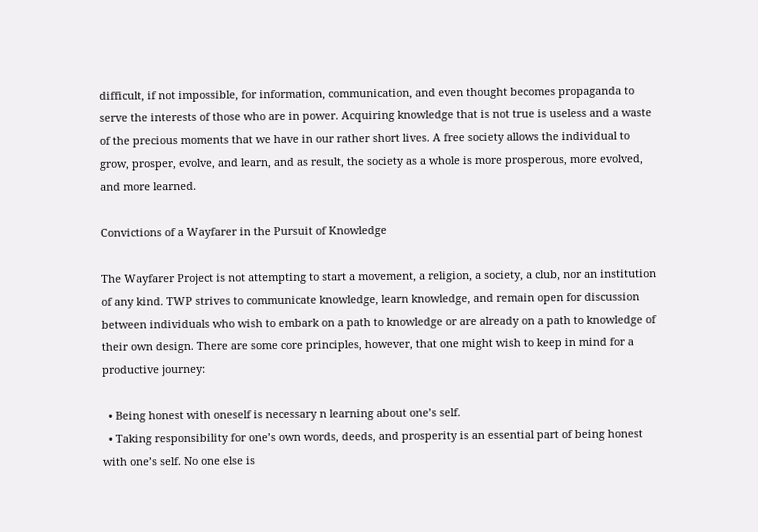difficult, if not impossible, for information, communication, and even thought becomes propaganda to serve the interests of those who are in power. Acquiring knowledge that is not true is useless and a waste of the precious moments that we have in our rather short lives. A free society allows the individual to grow, prosper, evolve, and learn, and as result, the society as a whole is more prosperous, more evolved, and more learned.

Convictions of a Wayfarer in the Pursuit of Knowledge

The Wayfarer Project is not attempting to start a movement, a religion, a society, a club, nor an institution of any kind. TWP strives to communicate knowledge, learn knowledge, and remain open for discussion between individuals who wish to embark on a path to knowledge or are already on a path to knowledge of their own design. There are some core principles, however, that one might wish to keep in mind for a productive journey:

  • Being honest with oneself is necessary n learning about one’s self.
  • Taking responsibility for one’s own words, deeds, and prosperity is an essential part of being honest with one’s self. No one else is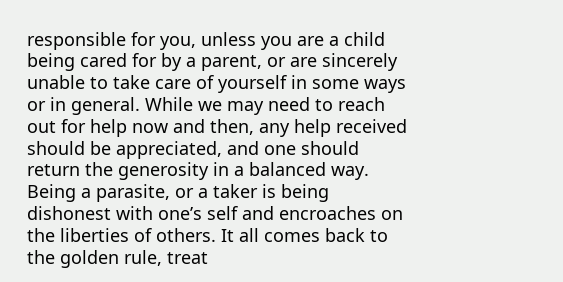responsible for you, unless you are a child being cared for by a parent, or are sincerely unable to take care of yourself in some ways or in general. While we may need to reach out for help now and then, any help received should be appreciated, and one should return the generosity in a balanced way. Being a parasite, or a taker is being dishonest with one’s self and encroaches on the liberties of others. It all comes back to the golden rule, treat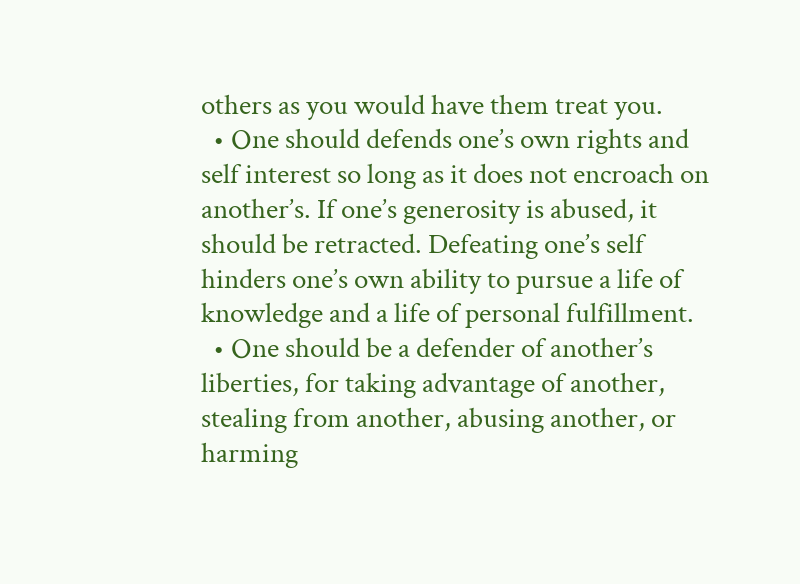others as you would have them treat you.
  • One should defends one’s own rights and self interest so long as it does not encroach on another’s. If one’s generosity is abused, it should be retracted. Defeating one’s self hinders one’s own ability to pursue a life of knowledge and a life of personal fulfillment.
  • One should be a defender of another’s liberties, for taking advantage of another, stealing from another, abusing another, or harming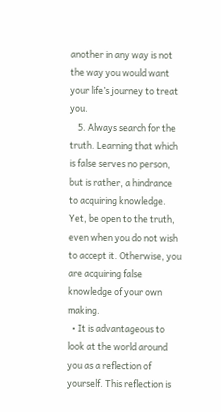another in any way is not the way you would want your life’s journey to treat you.
    5. Always search for the truth. Learning that which is false serves no person, but is rather, a hindrance to acquiring knowledge. Yet, be open to the truth, even when you do not wish to accept it. Otherwise, you are acquiring false knowledge of your own making.
  • It is advantageous to look at the world around you as a reflection of yourself. This reflection is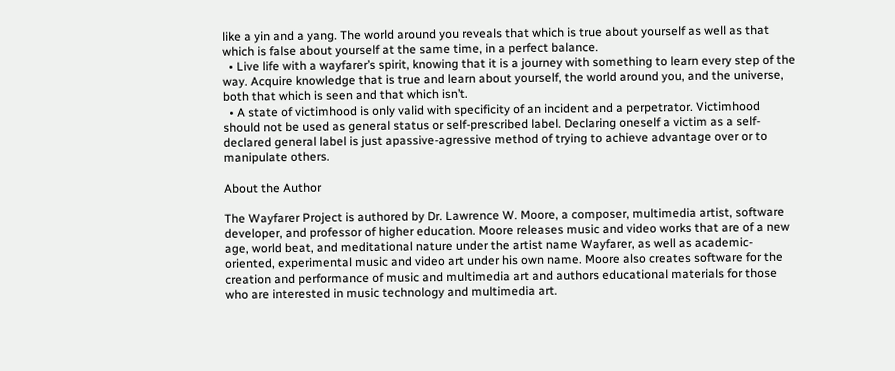like a yin and a yang. The world around you reveals that which is true about yourself as well as that which is false about yourself at the same time, in a perfect balance.
  • Live life with a wayfarer’s spirit, knowing that it is a journey with something to learn every step of the way. Acquire knowledge that is true and learn about yourself, the world around you, and the universe, both that which is seen and that which isn’t.
  • A state of victimhood is only valid with specificity of an incident and a perpetrator. Victimhood should not be used as general status or self-prescribed label. Declaring oneself a victim as a self-declared general label is just apassive-agressive method of trying to achieve advantage over or to manipulate others.

About the Author

The Wayfarer Project is authored by Dr. Lawrence W. Moore, a composer, multimedia artist, software developer, and professor of higher education. Moore releases music and video works that are of a new age, world beat, and meditational nature under the artist name Wayfarer, as well as academic-oriented, experimental music and video art under his own name. Moore also creates software for the creation and performance of music and multimedia art and authors educational materials for those who are interested in music technology and multimedia art.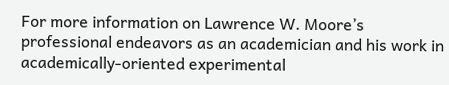For more information on Lawrence W. Moore’s professional endeavors as an academician and his work in academically-oriented experimental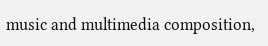music and multimedia composition,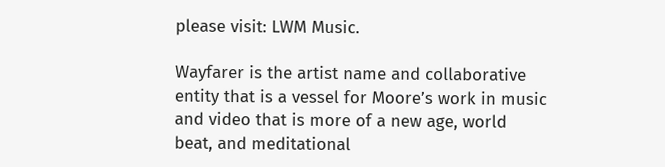please visit: LWM Music.

Wayfarer is the artist name and collaborative entity that is a vessel for Moore’s work in music and video that is more of a new age, world beat, and meditational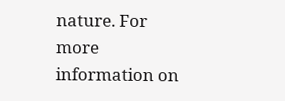nature. For more information on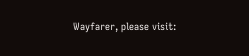Wayfarer, please visit: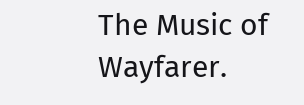The Music of Wayfarer.